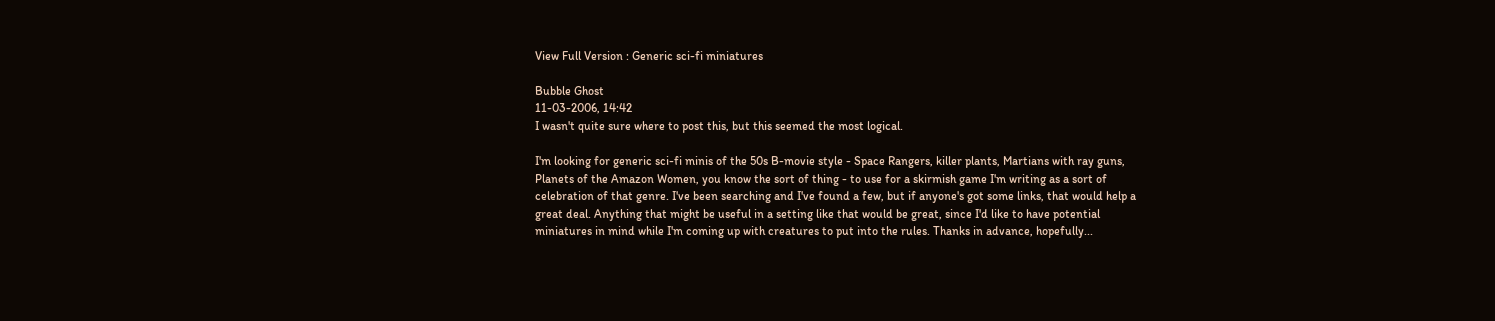View Full Version : Generic sci-fi miniatures

Bubble Ghost
11-03-2006, 14:42
I wasn't quite sure where to post this, but this seemed the most logical.

I'm looking for generic sci-fi minis of the 50s B-movie style - Space Rangers, killer plants, Martians with ray guns, Planets of the Amazon Women, you know the sort of thing - to use for a skirmish game I'm writing as a sort of celebration of that genre. I've been searching and I've found a few, but if anyone's got some links, that would help a great deal. Anything that might be useful in a setting like that would be great, since I'd like to have potential miniatures in mind while I'm coming up with creatures to put into the rules. Thanks in advance, hopefully...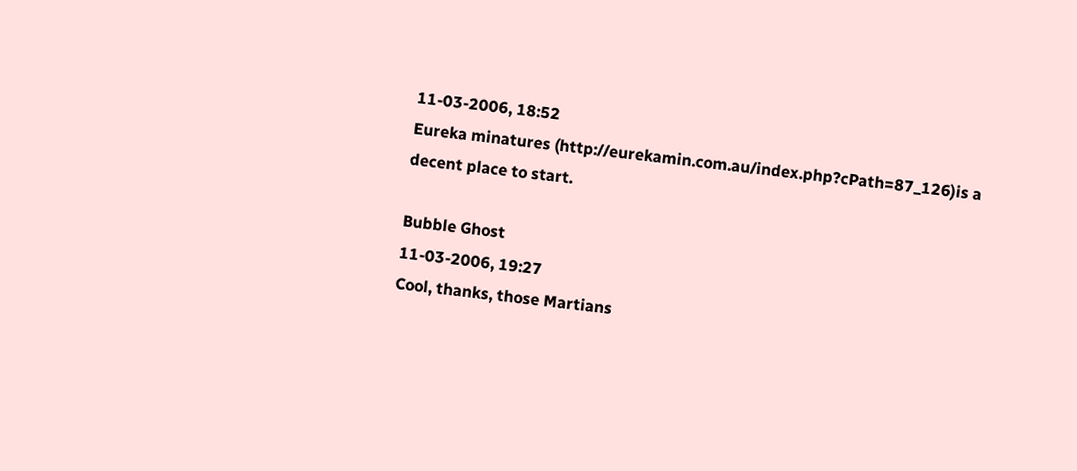11-03-2006, 18:52
Eureka minatures (http://eurekamin.com.au/index.php?cPath=87_126)is a decent place to start.

Bubble Ghost
11-03-2006, 19:27
Cool, thanks, those Martians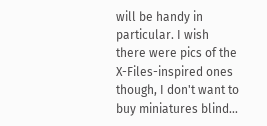will be handy in particular. I wish there were pics of the X-Files-inspired ones though, I don't want to buy miniatures blind...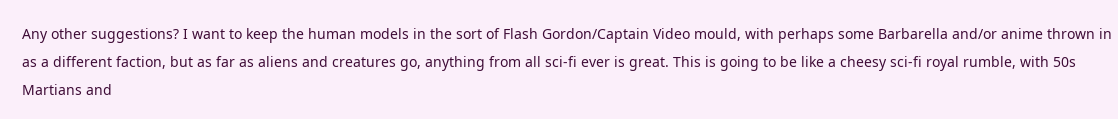Any other suggestions? I want to keep the human models in the sort of Flash Gordon/Captain Video mould, with perhaps some Barbarella and/or anime thrown in as a different faction, but as far as aliens and creatures go, anything from all sci-fi ever is great. This is going to be like a cheesy sci-fi royal rumble, with 50s Martians and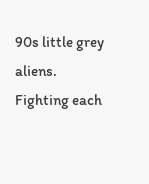90s little grey aliens. Fighting each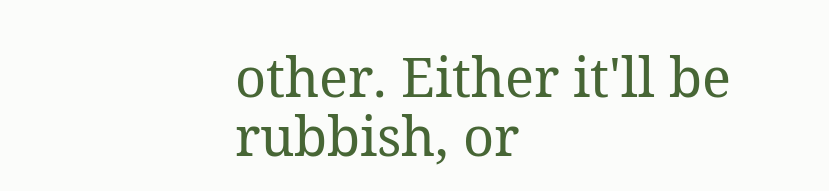other. Either it'll be rubbish, or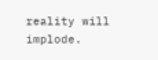reality will implode.